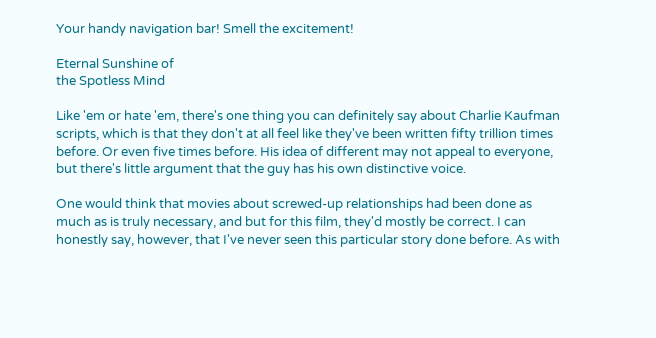Your handy navigation bar! Smell the excitement!

Eternal Sunshine of
the Spotless Mind

Like 'em or hate 'em, there's one thing you can definitely say about Charlie Kaufman scripts, which is that they don't at all feel like they've been written fifty trillion times before. Or even five times before. His idea of different may not appeal to everyone, but there's little argument that the guy has his own distinctive voice.

One would think that movies about screwed-up relationships had been done as much as is truly necessary, and but for this film, they'd mostly be correct. I can honestly say, however, that I've never seen this particular story done before. As with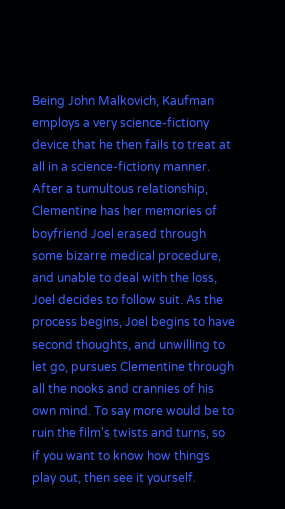Being John Malkovich, Kaufman employs a very science-fictiony device that he then fails to treat at all in a science-fictiony manner. After a tumultous relationship, Clementine has her memories of boyfriend Joel erased through some bizarre medical procedure, and unable to deal with the loss, Joel decides to follow suit. As the process begins, Joel begins to have second thoughts, and unwilling to let go, pursues Clementine through all the nooks and crannies of his own mind. To say more would be to ruin the film's twists and turns, so if you want to know how things play out, then see it yourself.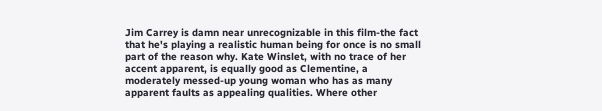Jim Carrey is damn near unrecognizable in this film-the fact that he's playing a realistic human being for once is no small part of the reason why. Kate Winslet, with no trace of her accent apparent, is equally good as Clementine, a moderately messed-up young woman who has as many apparent faults as appealing qualities. Where other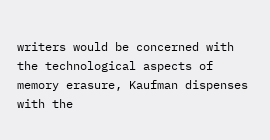writers would be concerned with the technological aspects of memory erasure, Kaufman dispenses with the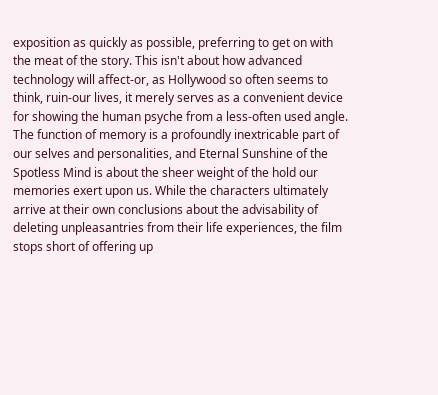exposition as quickly as possible, preferring to get on with the meat of the story. This isn't about how advanced technology will affect-or, as Hollywood so often seems to think, ruin-our lives, it merely serves as a convenient device for showing the human psyche from a less-often used angle. The function of memory is a profoundly inextricable part of our selves and personalities, and Eternal Sunshine of the Spotless Mind is about the sheer weight of the hold our memories exert upon us. While the characters ultimately arrive at their own conclusions about the advisability of deleting unpleasantries from their life experiences, the film stops short of offering up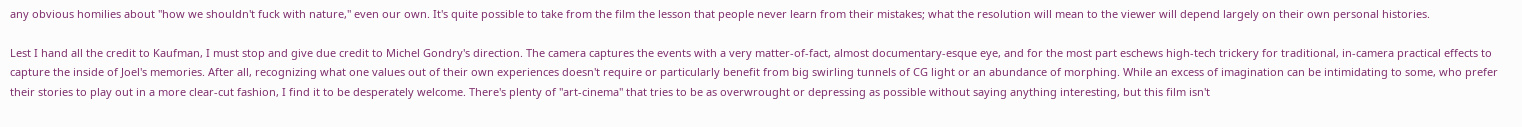any obvious homilies about "how we shouldn't fuck with nature," even our own. It's quite possible to take from the film the lesson that people never learn from their mistakes; what the resolution will mean to the viewer will depend largely on their own personal histories.

Lest I hand all the credit to Kaufman, I must stop and give due credit to Michel Gondry's direction. The camera captures the events with a very matter-of-fact, almost documentary-esque eye, and for the most part eschews high-tech trickery for traditional, in-camera practical effects to capture the inside of Joel's memories. After all, recognizing what one values out of their own experiences doesn't require or particularly benefit from big swirling tunnels of CG light or an abundance of morphing. While an excess of imagination can be intimidating to some, who prefer their stories to play out in a more clear-cut fashion, I find it to be desperately welcome. There's plenty of "art-cinema" that tries to be as overwrought or depressing as possible without saying anything interesting, but this film isn't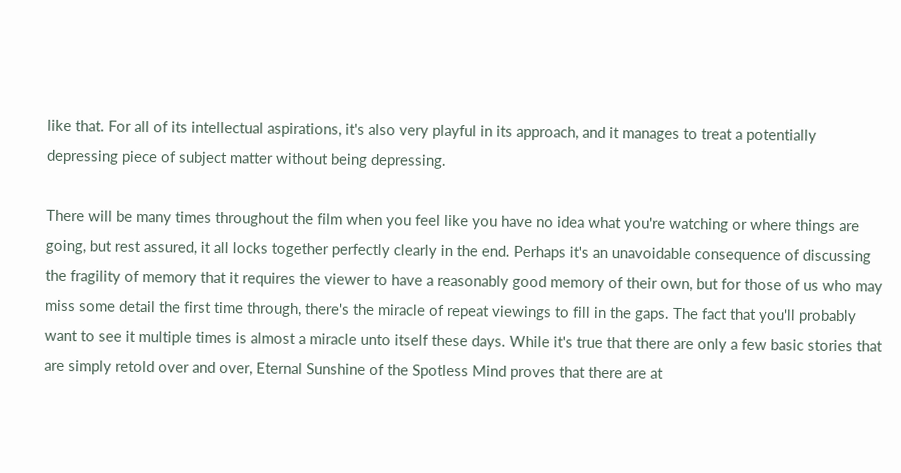like that. For all of its intellectual aspirations, it's also very playful in its approach, and it manages to treat a potentially depressing piece of subject matter without being depressing.

There will be many times throughout the film when you feel like you have no idea what you're watching or where things are going, but rest assured, it all locks together perfectly clearly in the end. Perhaps it's an unavoidable consequence of discussing the fragility of memory that it requires the viewer to have a reasonably good memory of their own, but for those of us who may miss some detail the first time through, there's the miracle of repeat viewings to fill in the gaps. The fact that you'll probably want to see it multiple times is almost a miracle unto itself these days. While it's true that there are only a few basic stories that are simply retold over and over, Eternal Sunshine of the Spotless Mind proves that there are at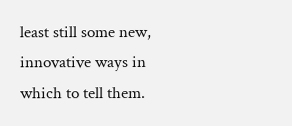least still some new, innovative ways in which to tell them.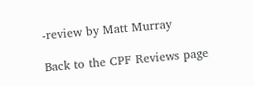-review by Matt Murray

Back to the CPF Reviews page